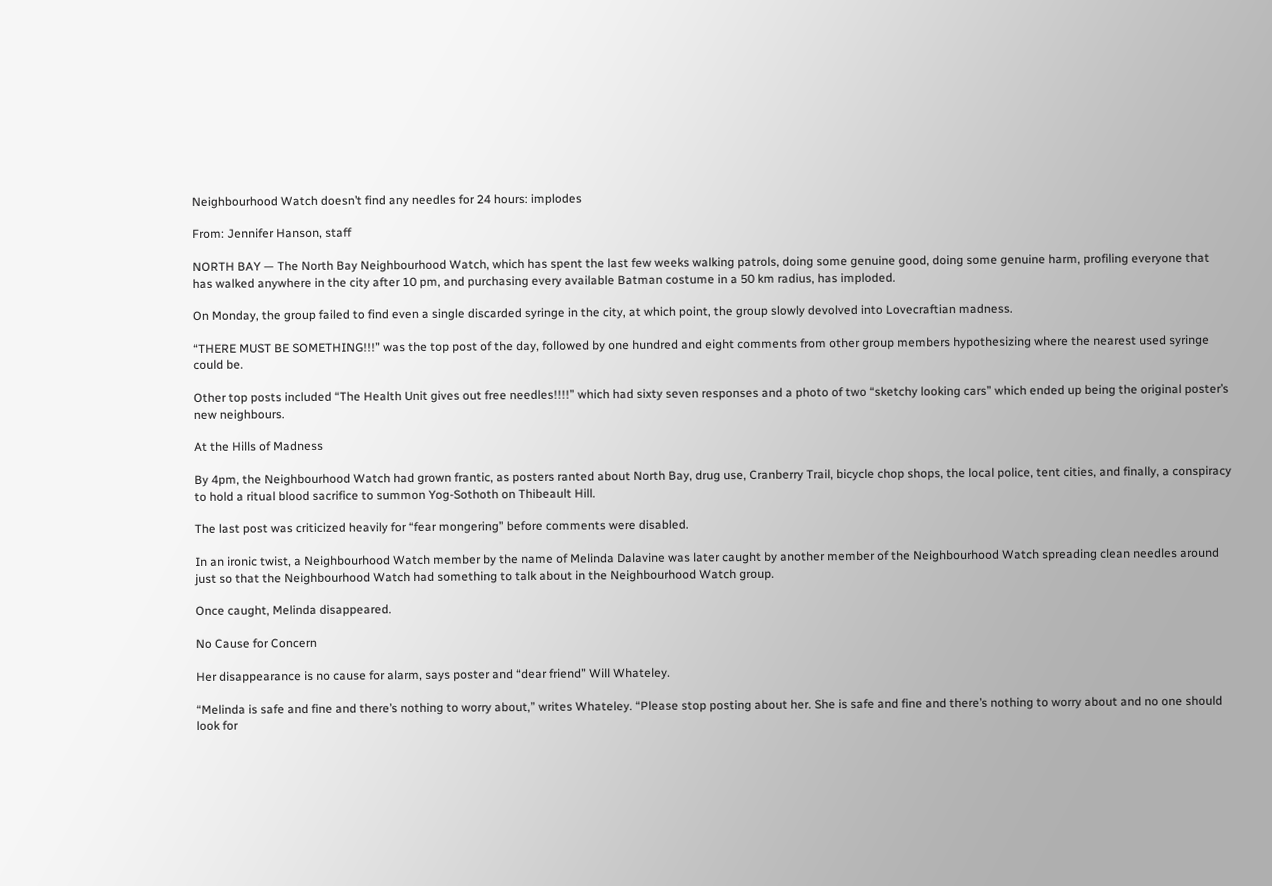Neighbourhood Watch doesn’t find any needles for 24 hours: implodes

From: Jennifer Hanson, staff

NORTH BAY — The North Bay Neighbourhood Watch, which has spent the last few weeks walking patrols, doing some genuine good, doing some genuine harm, profiling everyone that has walked anywhere in the city after 10 pm, and purchasing every available Batman costume in a 50 km radius, has imploded.

On Monday, the group failed to find even a single discarded syringe in the city, at which point, the group slowly devolved into Lovecraftian madness.

“THERE MUST BE SOMETHING!!!” was the top post of the day, followed by one hundred and eight comments from other group members hypothesizing where the nearest used syringe could be.

Other top posts included “The Health Unit gives out free needles!!!!” which had sixty seven responses and a photo of two “sketchy looking cars” which ended up being the original poster’s new neighbours.

At the Hills of Madness

By 4pm, the Neighbourhood Watch had grown frantic, as posters ranted about North Bay, drug use, Cranberry Trail, bicycle chop shops, the local police, tent cities, and finally, a conspiracy to hold a ritual blood sacrifice to summon Yog-Sothoth on Thibeault Hill.

The last post was criticized heavily for “fear mongering” before comments were disabled.

In an ironic twist, a Neighbourhood Watch member by the name of Melinda Dalavine was later caught by another member of the Neighbourhood Watch spreading clean needles around just so that the Neighbourhood Watch had something to talk about in the Neighbourhood Watch group.

Once caught, Melinda disappeared.

No Cause for Concern

Her disappearance is no cause for alarm, says poster and “dear friend” Will Whateley.

“Melinda is safe and fine and there’s nothing to worry about,” writes Whateley. “Please stop posting about her. She is safe and fine and there’s nothing to worry about and no one should look for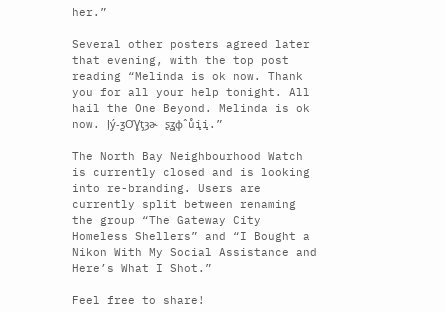her.”

Several other posters agreed later that evening, with the top post reading “Melinda is ok now. Thank you for all your help tonight. All hail the One Beyond. Melinda is ok now. ļý-ƺƠƔƫȝɚ ʂʓɸˆůįį.”

The North Bay Neighbourhood Watch is currently closed and is looking into re-branding. Users are currently split between renaming the group “The Gateway City Homeless Shellers” and “I Bought a Nikon With My Social Assistance and Here’s What I Shot.”

Feel free to share!